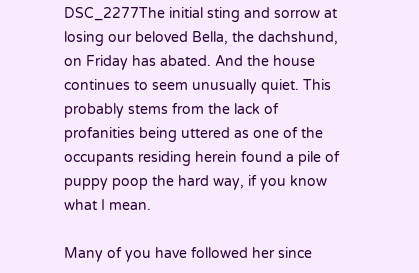DSC_2277The initial sting and sorrow at losing our beloved Bella, the dachshund, on Friday has abated. And the house continues to seem unusually quiet. This probably stems from the lack of profanities being uttered as one of the occupants residing herein found a pile of puppy poop the hard way, if you know what I mean.

Many of you have followed her since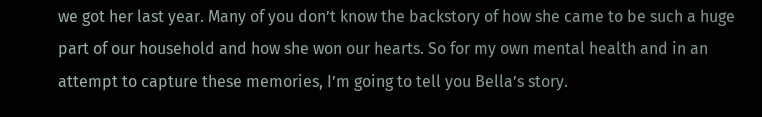we got her last year. Many of you don’t know the backstory of how she came to be such a huge part of our household and how she won our hearts. So for my own mental health and in an attempt to capture these memories, I’m going to tell you Bella’s story.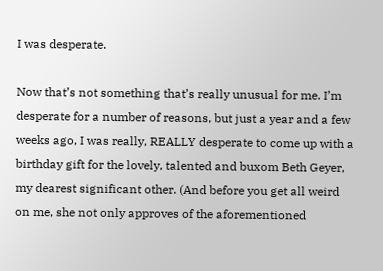I was desperate.

Now that’s not something that’s really unusual for me. I’m desperate for a number of reasons, but just a year and a few weeks ago, I was really, REALLY desperate to come up with a birthday gift for the lovely, talented and buxom Beth Geyer, my dearest significant other. (And before you get all weird on me, she not only approves of the aforementioned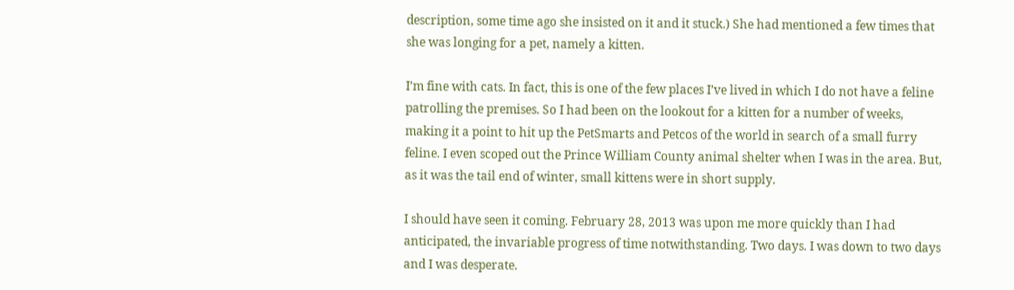description, some time ago she insisted on it and it stuck.) She had mentioned a few times that she was longing for a pet, namely a kitten.

I’m fine with cats. In fact, this is one of the few places I’ve lived in which I do not have a feline patrolling the premises. So I had been on the lookout for a kitten for a number of weeks, making it a point to hit up the PetSmarts and Petcos of the world in search of a small furry feline. I even scoped out the Prince William County animal shelter when I was in the area. But, as it was the tail end of winter, small kittens were in short supply.

I should have seen it coming. February 28, 2013 was upon me more quickly than I had anticipated, the invariable progress of time notwithstanding. Two days. I was down to two days and I was desperate.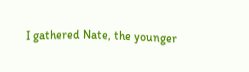I gathered Nate, the younger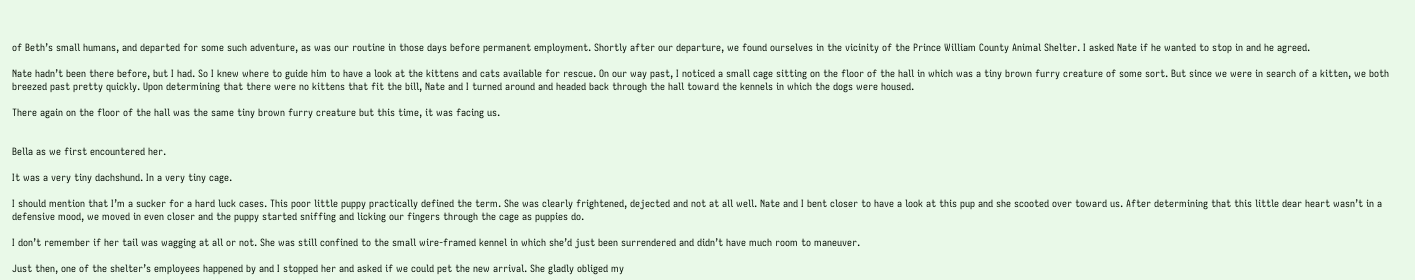of Beth’s small humans, and departed for some such adventure, as was our routine in those days before permanent employment. Shortly after our departure, we found ourselves in the vicinity of the Prince William County Animal Shelter. I asked Nate if he wanted to stop in and he agreed.

Nate hadn’t been there before, but I had. So I knew where to guide him to have a look at the kittens and cats available for rescue. On our way past, I noticed a small cage sitting on the floor of the hall in which was a tiny brown furry creature of some sort. But since we were in search of a kitten, we both breezed past pretty quickly. Upon determining that there were no kittens that fit the bill, Nate and I turned around and headed back through the hall toward the kennels in which the dogs were housed.

There again on the floor of the hall was the same tiny brown furry creature but this time, it was facing us.


Bella as we first encountered her.

It was a very tiny dachshund. In a very tiny cage.

I should mention that I’m a sucker for a hard luck cases. This poor little puppy practically defined the term. She was clearly frightened, dejected and not at all well. Nate and I bent closer to have a look at this pup and she scooted over toward us. After determining that this little dear heart wasn’t in a defensive mood, we moved in even closer and the puppy started sniffing and licking our fingers through the cage as puppies do.

I don’t remember if her tail was wagging at all or not. She was still confined to the small wire-framed kennel in which she’d just been surrendered and didn’t have much room to maneuver.

Just then, one of the shelter’s employees happened by and I stopped her and asked if we could pet the new arrival. She gladly obliged my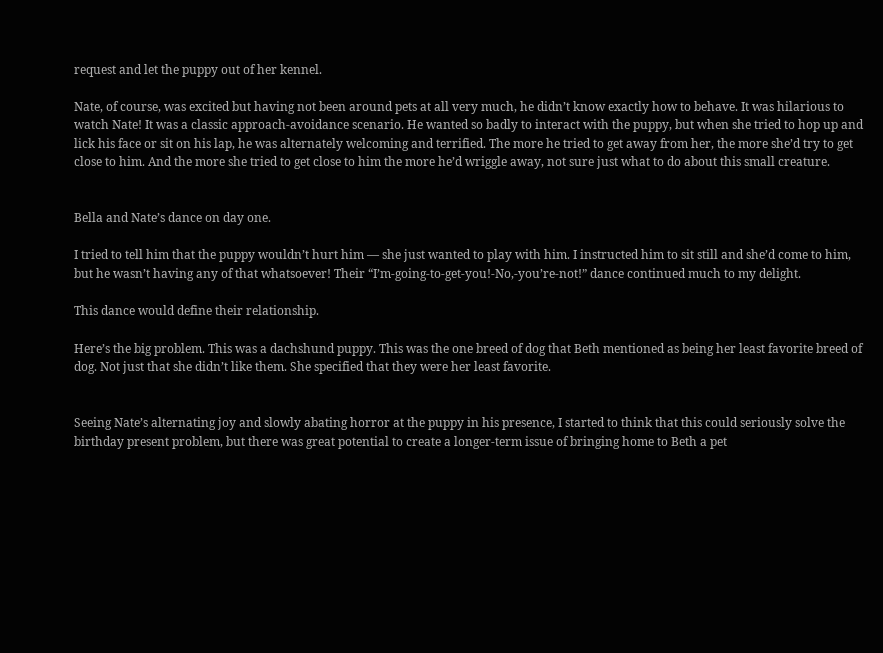request and let the puppy out of her kennel.

Nate, of course, was excited but having not been around pets at all very much, he didn’t know exactly how to behave. It was hilarious to watch Nate! It was a classic approach-avoidance scenario. He wanted so badly to interact with the puppy, but when she tried to hop up and lick his face or sit on his lap, he was alternately welcoming and terrified. The more he tried to get away from her, the more she’d try to get close to him. And the more she tried to get close to him the more he’d wriggle away, not sure just what to do about this small creature.


Bella and Nate’s dance on day one.

I tried to tell him that the puppy wouldn’t hurt him — she just wanted to play with him. I instructed him to sit still and she’d come to him, but he wasn’t having any of that whatsoever! Their “I’m-going-to-get-you!-No,-you’re-not!” dance continued much to my delight.

This dance would define their relationship.

Here’s the big problem. This was a dachshund puppy. This was the one breed of dog that Beth mentioned as being her least favorite breed of dog. Not just that she didn’t like them. She specified that they were her least favorite.


Seeing Nate’s alternating joy and slowly abating horror at the puppy in his presence, I started to think that this could seriously solve the birthday present problem, but there was great potential to create a longer-term issue of bringing home to Beth a pet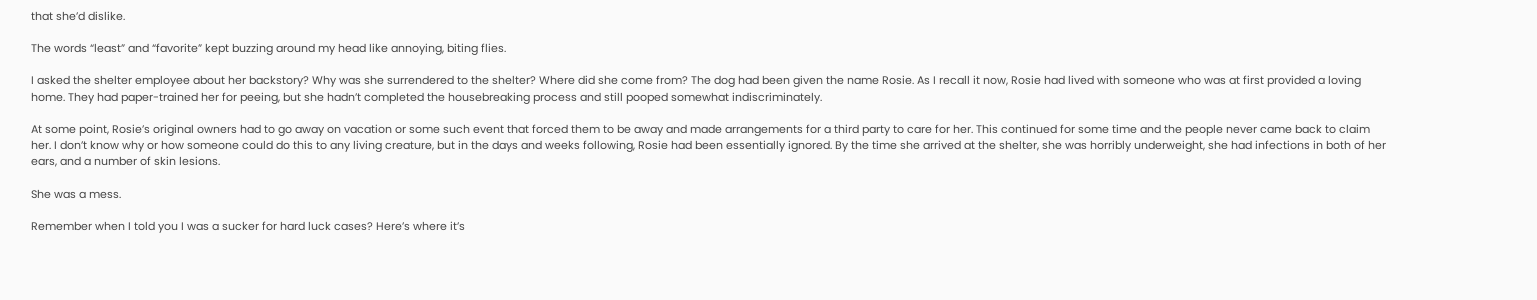that she’d dislike.

The words “least” and “favorite” kept buzzing around my head like annoying, biting flies.

I asked the shelter employee about her backstory? Why was she surrendered to the shelter? Where did she come from? The dog had been given the name Rosie. As I recall it now, Rosie had lived with someone who was at first provided a loving home. They had paper-trained her for peeing, but she hadn’t completed the housebreaking process and still pooped somewhat indiscriminately.

At some point, Rosie’s original owners had to go away on vacation or some such event that forced them to be away and made arrangements for a third party to care for her. This continued for some time and the people never came back to claim her. I don’t know why or how someone could do this to any living creature, but in the days and weeks following, Rosie had been essentially ignored. By the time she arrived at the shelter, she was horribly underweight, she had infections in both of her ears, and a number of skin lesions.

She was a mess.

Remember when I told you I was a sucker for hard luck cases? Here’s where it’s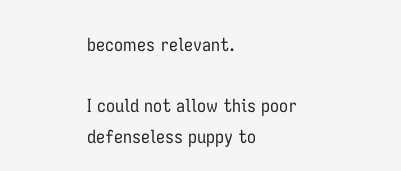becomes relevant.

I could not allow this poor defenseless puppy to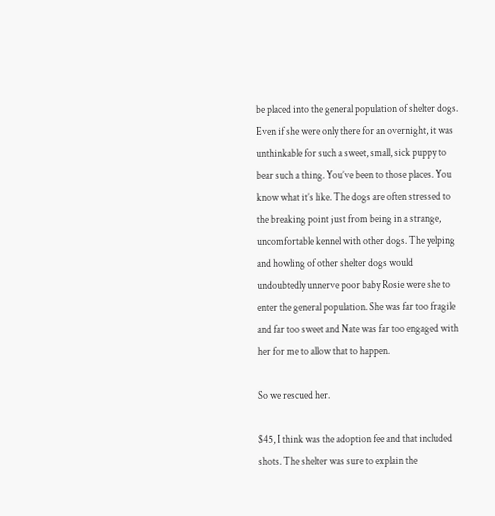be placed into the general population of shelter dogs. Even if she were only there for an overnight, it was unthinkable for such a sweet, small, sick puppy to bear such a thing. You’ve been to those places. You know what it’s like. The dogs are often stressed to the breaking point just from being in a strange, uncomfortable kennel with other dogs. The yelping and howling of other shelter dogs would undoubtedly unnerve poor baby Rosie were she to enter the general population. She was far too fragile and far too sweet and Nate was far too engaged with her for me to allow that to happen.

So we rescued her.

$45, I think was the adoption fee and that included shots. The shelter was sure to explain the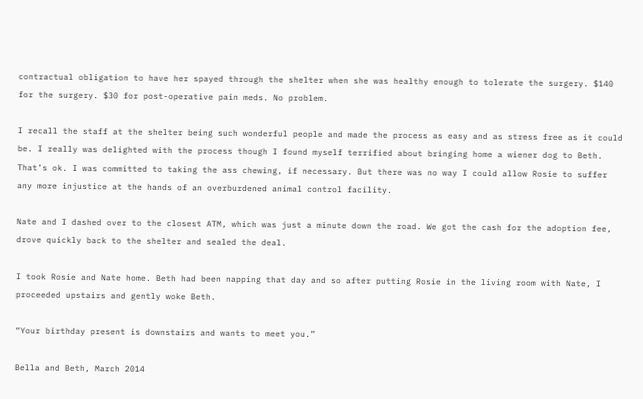contractual obligation to have her spayed through the shelter when she was healthy enough to tolerate the surgery. $140 for the surgery. $30 for post-operative pain meds. No problem.

I recall the staff at the shelter being such wonderful people and made the process as easy and as stress free as it could be. I really was delighted with the process though I found myself terrified about bringing home a wiener dog to Beth. That’s ok. I was committed to taking the ass chewing, if necessary. But there was no way I could allow Rosie to suffer any more injustice at the hands of an overburdened animal control facility.

Nate and I dashed over to the closest ATM, which was just a minute down the road. We got the cash for the adoption fee, drove quickly back to the shelter and sealed the deal.

I took Rosie and Nate home. Beth had been napping that day and so after putting Rosie in the living room with Nate, I proceeded upstairs and gently woke Beth.

“Your birthday present is downstairs and wants to meet you.”

Bella and Beth, March 2014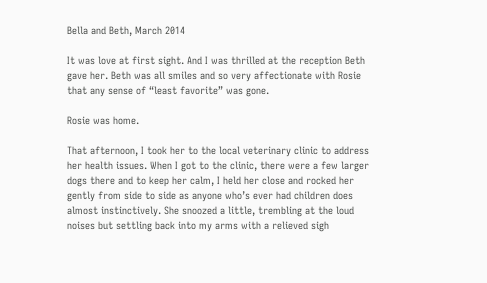Bella and Beth, March 2014

It was love at first sight. And I was thrilled at the reception Beth gave her. Beth was all smiles and so very affectionate with Rosie that any sense of “least favorite” was gone.

Rosie was home.

That afternoon, I took her to the local veterinary clinic to address her health issues. When I got to the clinic, there were a few larger dogs there and to keep her calm, I held her close and rocked her gently from side to side as anyone who’s ever had children does almost instinctively. She snoozed a little, trembling at the loud noises but settling back into my arms with a relieved sigh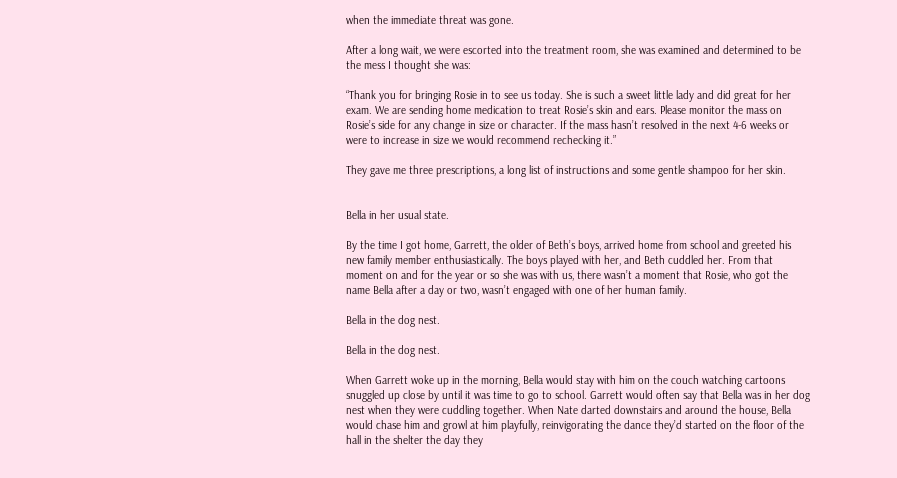when the immediate threat was gone.

After a long wait, we were escorted into the treatment room, she was examined and determined to be the mess I thought she was:

“Thank you for bringing Rosie in to see us today. She is such a sweet little lady and did great for her exam. We are sending home medication to treat Rosie’s skin and ears. Please monitor the mass on Rosie’s side for any change in size or character. If the mass hasn’t resolved in the next 4-6 weeks or were to increase in size we would recommend rechecking it.”

They gave me three prescriptions, a long list of instructions and some gentle shampoo for her skin.


Bella in her usual state.

By the time I got home, Garrett, the older of Beth’s boys, arrived home from school and greeted his new family member enthusiastically. The boys played with her, and Beth cuddled her. From that moment on and for the year or so she was with us, there wasn’t a moment that Rosie, who got the name Bella after a day or two, wasn’t engaged with one of her human family.

Bella in the dog nest.

Bella in the dog nest.

When Garrett woke up in the morning, Bella would stay with him on the couch watching cartoons snuggled up close by until it was time to go to school. Garrett would often say that Bella was in her dog nest when they were cuddling together. When Nate darted downstairs and around the house, Bella would chase him and growl at him playfully, reinvigorating the dance they’d started on the floor of the hall in the shelter the day they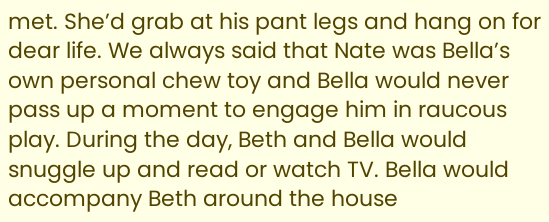met. She’d grab at his pant legs and hang on for dear life. We always said that Nate was Bella’s own personal chew toy and Bella would never pass up a moment to engage him in raucous play. During the day, Beth and Bella would snuggle up and read or watch TV. Bella would accompany Beth around the house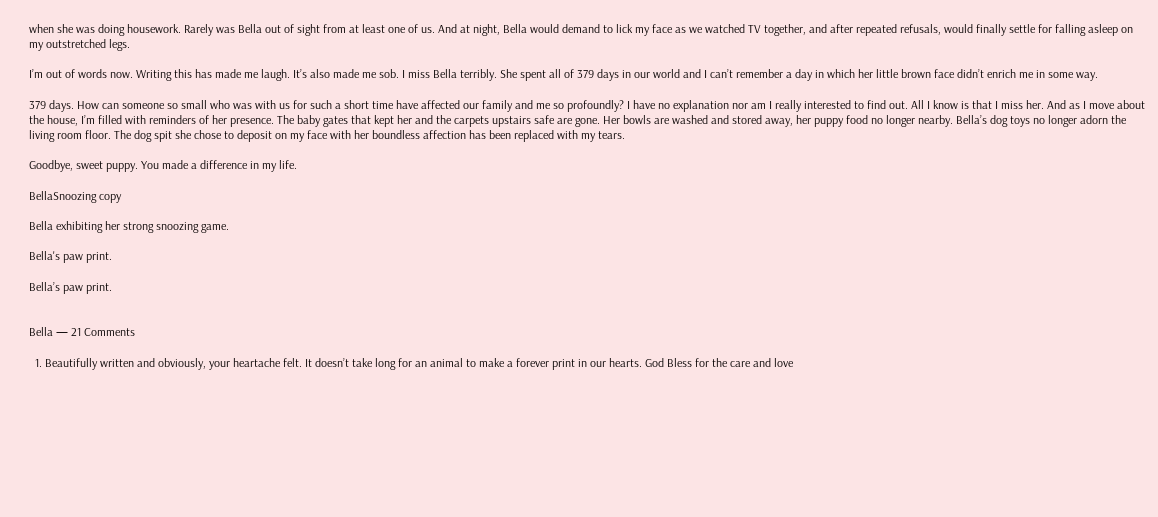when she was doing housework. Rarely was Bella out of sight from at least one of us. And at night, Bella would demand to lick my face as we watched TV together, and after repeated refusals, would finally settle for falling asleep on my outstretched legs.

I’m out of words now. Writing this has made me laugh. It’s also made me sob. I miss Bella terribly. She spent all of 379 days in our world and I can’t remember a day in which her little brown face didn’t enrich me in some way.

379 days. How can someone so small who was with us for such a short time have affected our family and me so profoundly? I have no explanation nor am I really interested to find out. All I know is that I miss her. And as I move about the house, I’m filled with reminders of her presence. The baby gates that kept her and the carpets upstairs safe are gone. Her bowls are washed and stored away, her puppy food no longer nearby. Bella’s dog toys no longer adorn the living room floor. The dog spit she chose to deposit on my face with her boundless affection has been replaced with my tears.

Goodbye, sweet puppy. You made a difference in my life.

BellaSnoozing copy

Bella exhibiting her strong snoozing game.

Bella's paw print.

Bella’s paw print.


Bella — 21 Comments

  1. Beautifully written and obviously, your heartache felt. It doesn’t take long for an animal to make a forever print in our hearts. God Bless for the care and love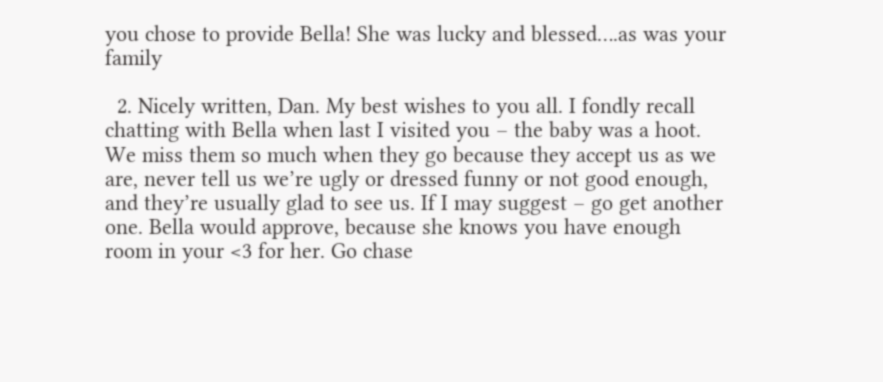you chose to provide Bella! She was lucky and blessed….as was your family

  2. Nicely written, Dan. My best wishes to you all. I fondly recall chatting with Bella when last I visited you – the baby was a hoot. We miss them so much when they go because they accept us as we are, never tell us we’re ugly or dressed funny or not good enough, and they’re usually glad to see us. If I may suggest – go get another one. Bella would approve, because she knows you have enough room in your <3 for her. Go chase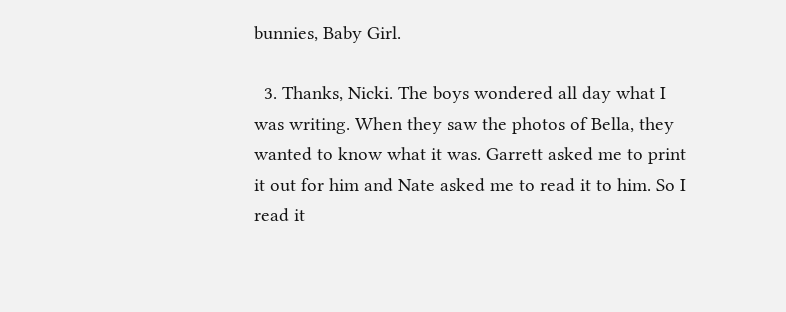bunnies, Baby Girl.

  3. Thanks, Nicki. The boys wondered all day what I was writing. When they saw the photos of Bella, they wanted to know what it was. Garrett asked me to print it out for him and Nate asked me to read it to him. So I read it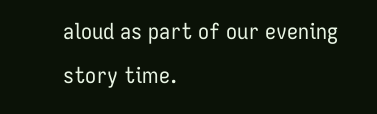aloud as part of our evening story time.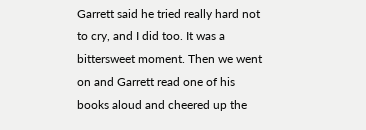Garrett said he tried really hard not to cry, and I did too. It was a bittersweet moment. Then we went on and Garrett read one of his books aloud and cheered up the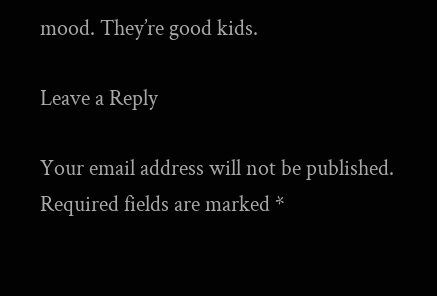mood. They’re good kids.

Leave a Reply

Your email address will not be published. Required fields are marked *